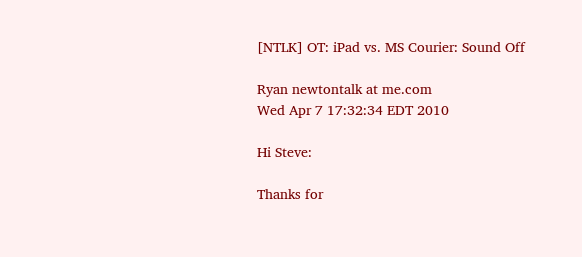[NTLK] OT: iPad vs. MS Courier: Sound Off

Ryan newtontalk at me.com
Wed Apr 7 17:32:34 EDT 2010

Hi Steve:

Thanks for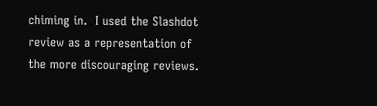chiming in.  I used the Slashdot review as a representation of the more discouraging reviews.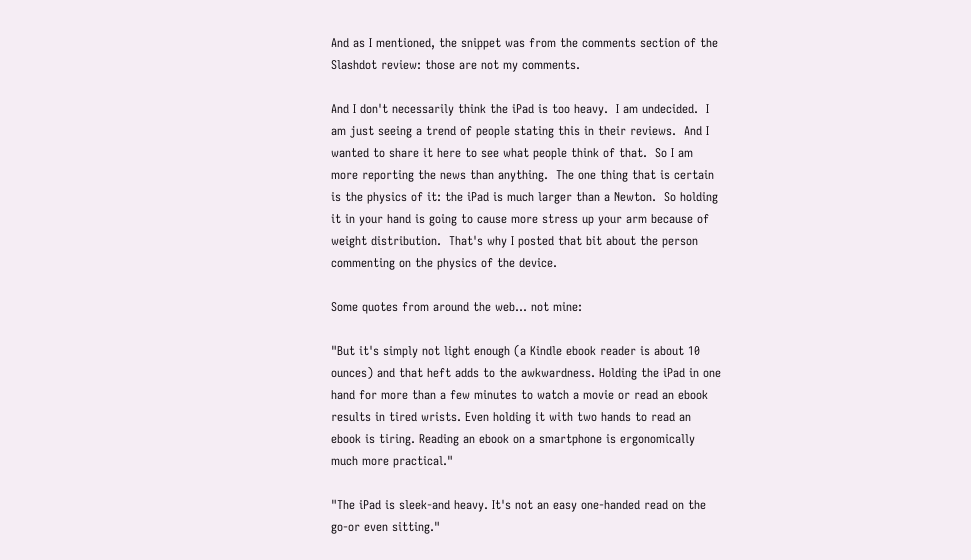And as I mentioned, the snippet was from the comments section of the Slashdot review: those are not my comments.

And I don't necessarily think the iPad is too heavy.  I am undecided.  I am just seeing a trend of people stating this in their reviews.  And I wanted to share it here to see what people think of that.  So I am more reporting the news than anything.  The one thing that is certain is the physics of it: the iPad is much larger than a Newton.  So holding it in your hand is going to cause more stress up your arm because of weight distribution.  That's why I posted that bit about the person commenting on the physics of the device.

Some quotes from around the web... not mine:

"But it's simply not light enough (a Kindle ebook reader is about 10 ounces) and that heft adds to the awkwardness. Holding the iPad in one hand for more than a few minutes to watch a movie or read an ebook results in tired wrists. Even holding it with two hands to read an ebook is tiring. Reading an ebook on a smartphone is ergonomically much more practical."

"The iPad is sleek-and heavy. It's not an easy one-handed read on the go-or even sitting."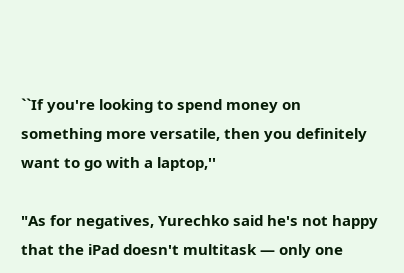``If you're looking to spend money on something more versatile, then you definitely want to go with a laptop,''

"As for negatives, Yurechko said he's not happy that the iPad doesn't multitask — only one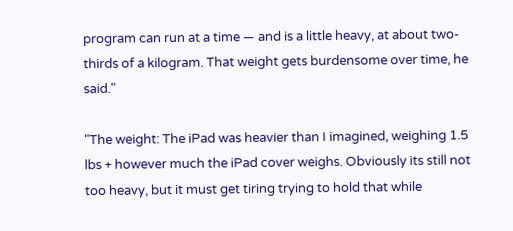program can run at a time — and is a little heavy, at about two-thirds of a kilogram. That weight gets burdensome over time, he said."

"The weight: The iPad was heavier than I imagined, weighing 1.5 lbs + however much the iPad cover weighs. Obviously its still not too heavy, but it must get tiring trying to hold that while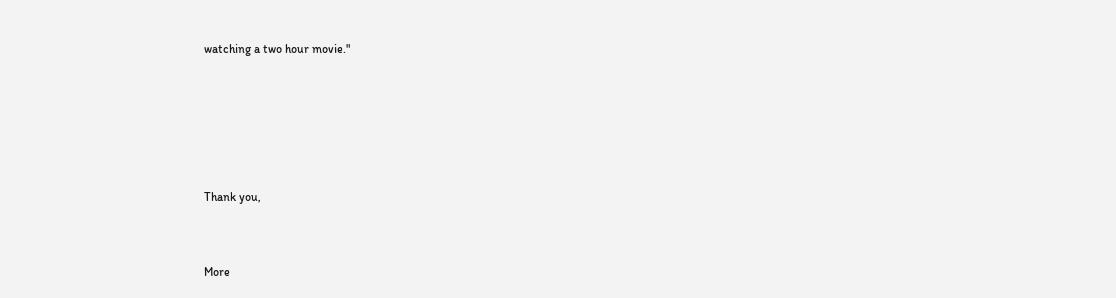watching a two hour movie."





Thank you,


More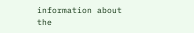information about the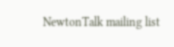NewtonTalk mailing list